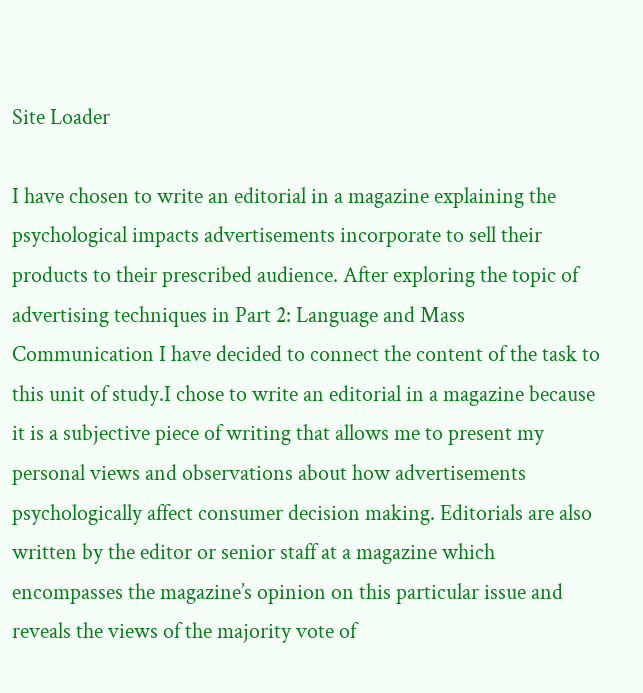Site Loader

I have chosen to write an editorial in a magazine explaining the psychological impacts advertisements incorporate to sell their products to their prescribed audience. After exploring the topic of advertising techniques in Part 2: Language and Mass Communication I have decided to connect the content of the task to this unit of study.I chose to write an editorial in a magazine because it is a subjective piece of writing that allows me to present my personal views and observations about how advertisements psychologically affect consumer decision making. Editorials are also written by the editor or senior staff at a magazine which encompasses the magazine’s opinion on this particular issue and reveals the views of the majority vote of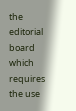the editorial board which requires the use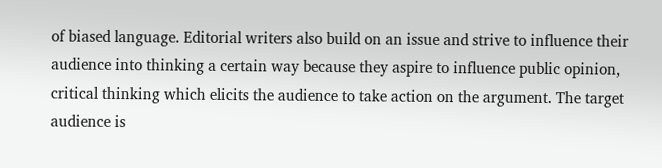of biased language. Editorial writers also build on an issue and strive to influence their audience into thinking a certain way because they aspire to influence public opinion, critical thinking which elicits the audience to take action on the argument. The target audience is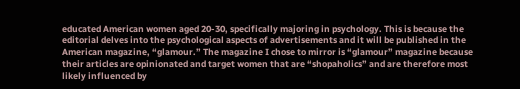educated American women aged 20-30, specifically majoring in psychology. This is because the editorial delves into the psychological aspects of advertisements and it will be published in the American magazine, “glamour.” The magazine I chose to mirror is “glamour” magazine because their articles are opinionated and target women that are “shopaholics” and are therefore most likely influenced by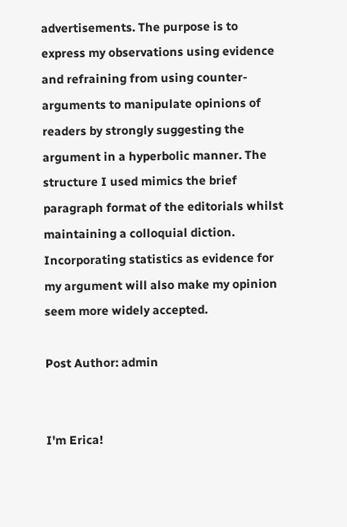advertisements. The purpose is to express my observations using evidence and refraining from using counter-arguments to manipulate opinions of readers by strongly suggesting the argument in a hyperbolic manner. The structure I used mimics the brief paragraph format of the editorials whilst maintaining a colloquial diction. Incorporating statistics as evidence for my argument will also make my opinion seem more widely accepted.

Post Author: admin


I'm Erica!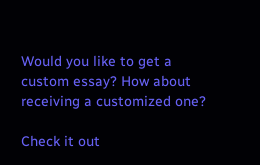Would you like to get a custom essay? How about receiving a customized one?

Check it out